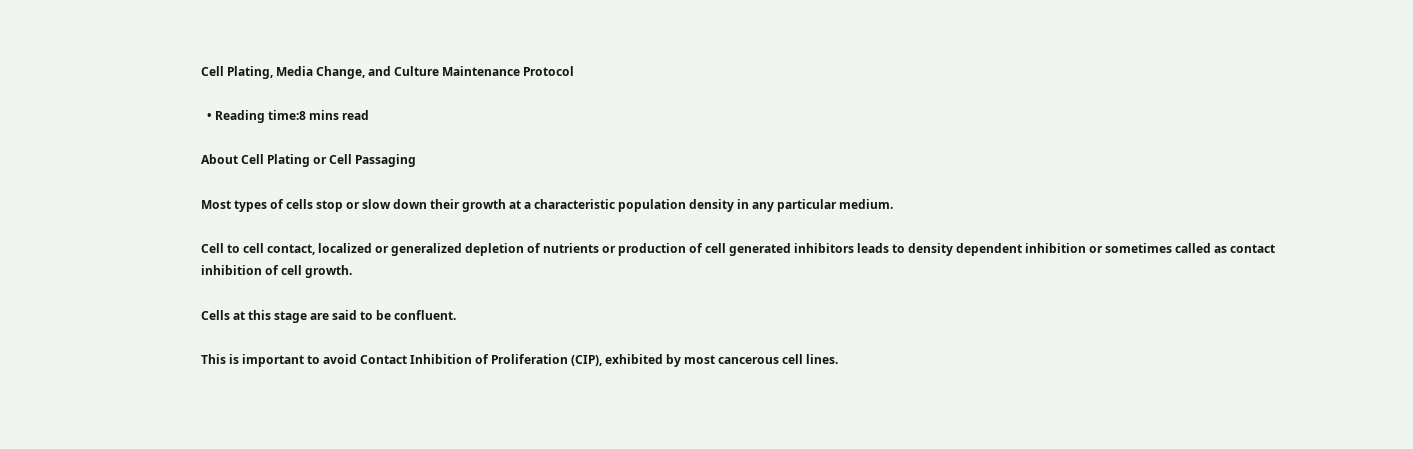Cell Plating, Media Change, and Culture Maintenance Protocol

  • Reading time:8 mins read

About Cell Plating or Cell Passaging

Most types of cells stop or slow down their growth at a characteristic population density in any particular medium.

Cell to cell contact, localized or generalized depletion of nutrients or production of cell generated inhibitors leads to density dependent inhibition or sometimes called as contact inhibition of cell growth.

Cells at this stage are said to be confluent.

This is important to avoid Contact Inhibition of Proliferation (CIP), exhibited by most cancerous cell lines.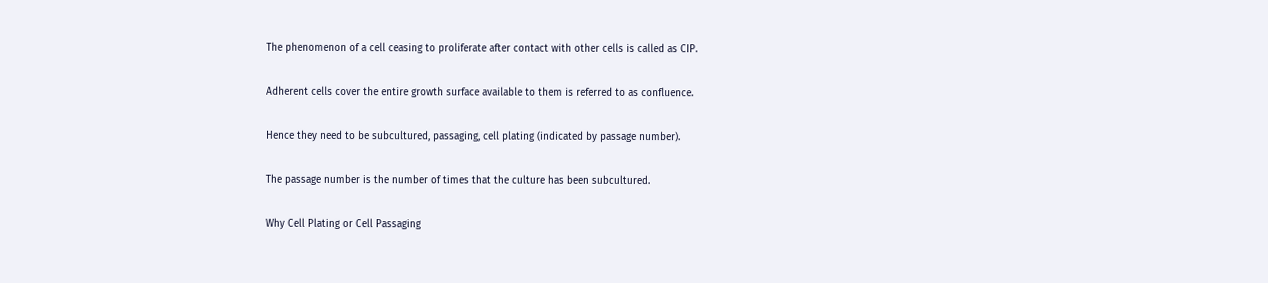The phenomenon of a cell ceasing to proliferate after contact with other cells is called as CIP.

Adherent cells cover the entire growth surface available to them is referred to as confluence.

Hence they need to be subcultured, passaging, cell plating (indicated by passage number).

The passage number is the number of times that the culture has been subcultured.

Why Cell Plating or Cell Passaging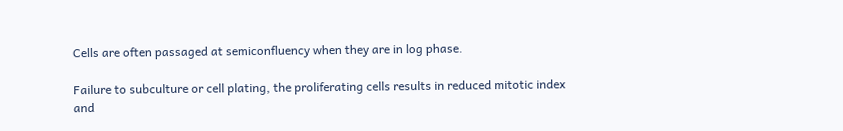Cells are often passaged at semiconfluency when they are in log phase.

Failure to subculture or cell plating, the proliferating cells results in reduced mitotic index and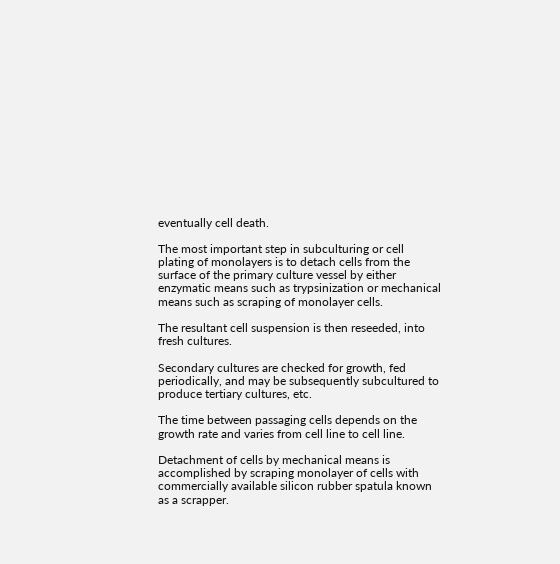eventually cell death.

The most important step in subculturing or cell plating of monolayers is to detach cells from the surface of the primary culture vessel by either enzymatic means such as trypsinization or mechanical means such as scraping of monolayer cells.

The resultant cell suspension is then reseeded, into fresh cultures.

Secondary cultures are checked for growth, fed periodically, and may be subsequently subcultured to produce tertiary cultures, etc.

The time between passaging cells depends on the growth rate and varies from cell line to cell line.

Detachment of cells by mechanical means is accomplished by scraping monolayer of cells with commercially available silicon rubber spatula known as a scrapper.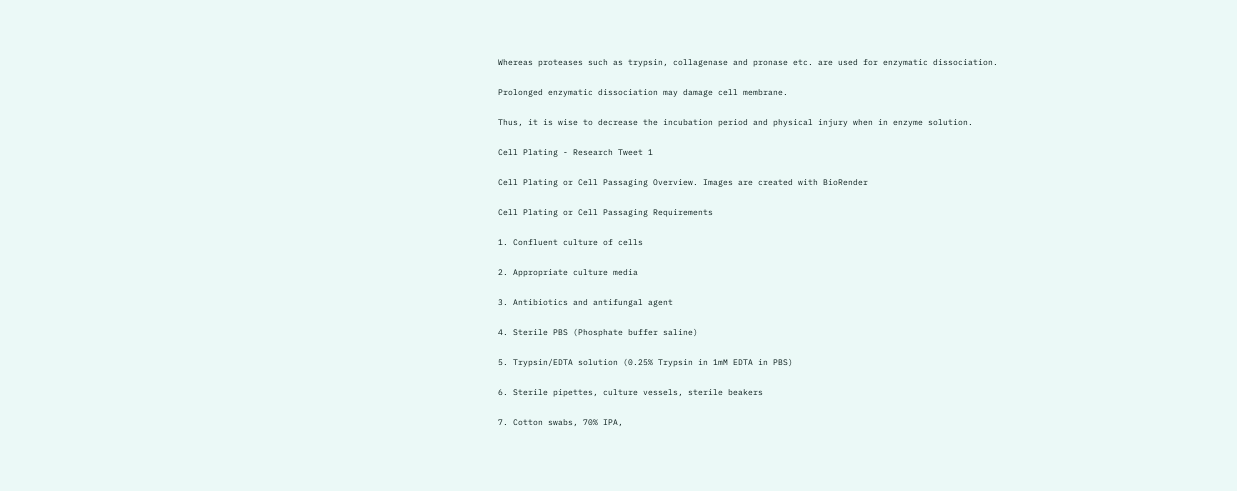Whereas proteases such as trypsin, collagenase and pronase etc. are used for enzymatic dissociation.

Prolonged enzymatic dissociation may damage cell membrane.

Thus, it is wise to decrease the incubation period and physical injury when in enzyme solution.

Cell Plating - Research Tweet 1

Cell Plating or Cell Passaging Overview. Images are created with BioRender

Cell Plating or Cell Passaging Requirements

1. Confluent culture of cells

2. Appropriate culture media

3. Antibiotics and antifungal agent

4. Sterile PBS (Phosphate buffer saline)

5. Trypsin/EDTA solution (0.25% Trypsin in 1mM EDTA in PBS)

6. Sterile pipettes, culture vessels, sterile beakers

7. Cotton swabs, 70% IPA,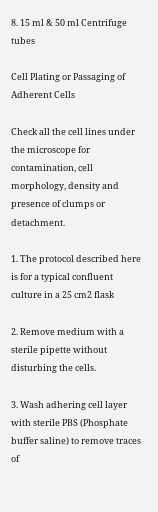8. 15 ml & 50 ml Centrifuge tubes

Cell Plating or Passaging of Adherent Cells

Check all the cell lines under the microscope for contamination, cell morphology, density and presence of clumps or detachment.

1. The protocol described here is for a typical confluent culture in a 25 cm2 flask

2. Remove medium with a sterile pipette without disturbing the cells.

3. Wash adhering cell layer with sterile PBS (Phosphate buffer saline) to remove traces of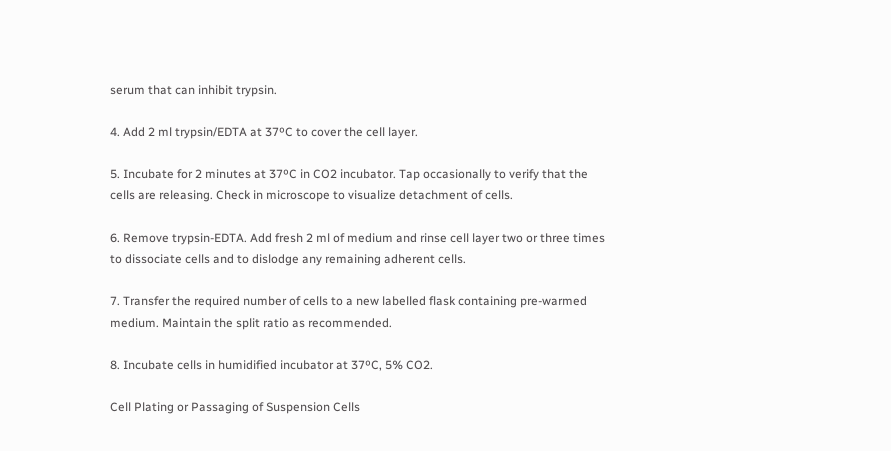serum that can inhibit trypsin.

4. Add 2 ml trypsin/EDTA at 37ºC to cover the cell layer.

5. Incubate for 2 minutes at 37ºC in CO2 incubator. Tap occasionally to verify that the cells are releasing. Check in microscope to visualize detachment of cells.

6. Remove trypsin-EDTA. Add fresh 2 ml of medium and rinse cell layer two or three times to dissociate cells and to dislodge any remaining adherent cells.

7. Transfer the required number of cells to a new labelled flask containing pre-warmed medium. Maintain the split ratio as recommended.

8. Incubate cells in humidified incubator at 37ºC, 5% CO2.

Cell Plating or Passaging of Suspension Cells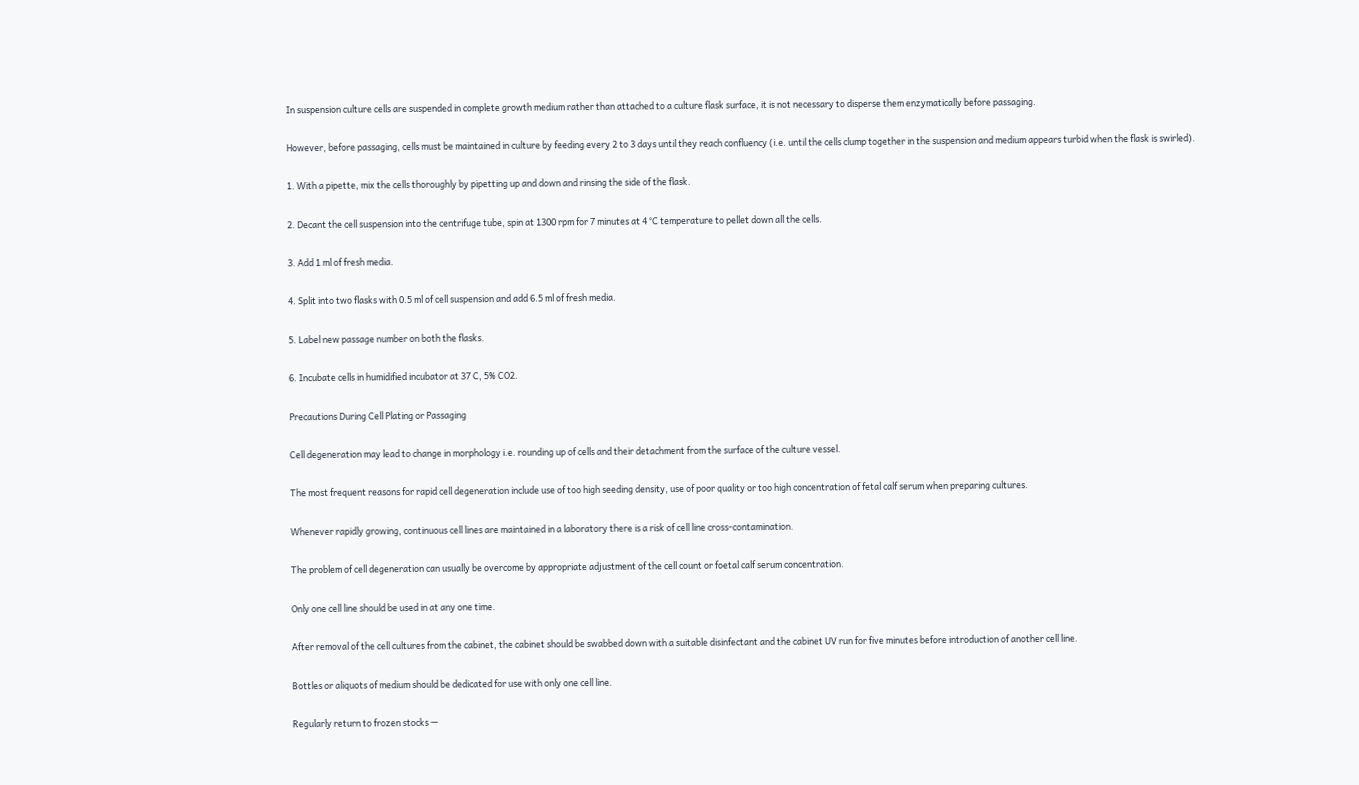In suspension culture cells are suspended in complete growth medium rather than attached to a culture flask surface, it is not necessary to disperse them enzymatically before passaging.

However, before passaging, cells must be maintained in culture by feeding every 2 to 3 days until they reach confluency (i.e. until the cells clump together in the suspension and medium appears turbid when the flask is swirled).

1. With a pipette, mix the cells thoroughly by pipetting up and down and rinsing the side of the flask.

2. Decant the cell suspension into the centrifuge tube, spin at 1300 rpm for 7 minutes at 4 °C temperature to pellet down all the cells.

3. Add 1 ml of fresh media.

4. Split into two flasks with 0.5 ml of cell suspension and add 6.5 ml of fresh media.

5. Label new passage number on both the flasks.

6. Incubate cells in humidified incubator at 37 C, 5% CO2.

Precautions During Cell Plating or Passaging

Cell degeneration may lead to change in morphology i.e. rounding up of cells and their detachment from the surface of the culture vessel.

The most frequent reasons for rapid cell degeneration include use of too high seeding density, use of poor quality or too high concentration of fetal calf serum when preparing cultures.

Whenever rapidly growing, continuous cell lines are maintained in a laboratory there is a risk of cell line cross-contamination.

The problem of cell degeneration can usually be overcome by appropriate adjustment of the cell count or foetal calf serum concentration.

Only one cell line should be used in at any one time.

After removal of the cell cultures from the cabinet, the cabinet should be swabbed down with a suitable disinfectant and the cabinet UV run for five minutes before introduction of another cell line.

Bottles or aliquots of medium should be dedicated for use with only one cell line.

Regularly return to frozen stocks —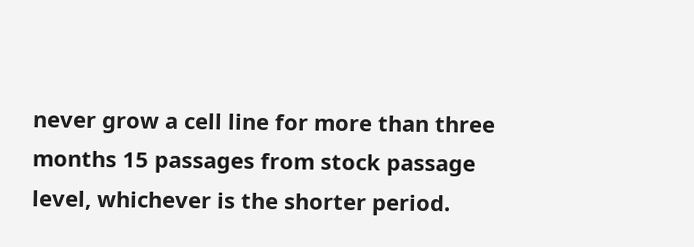never grow a cell line for more than three months 15 passages from stock passage level, whichever is the shorter period.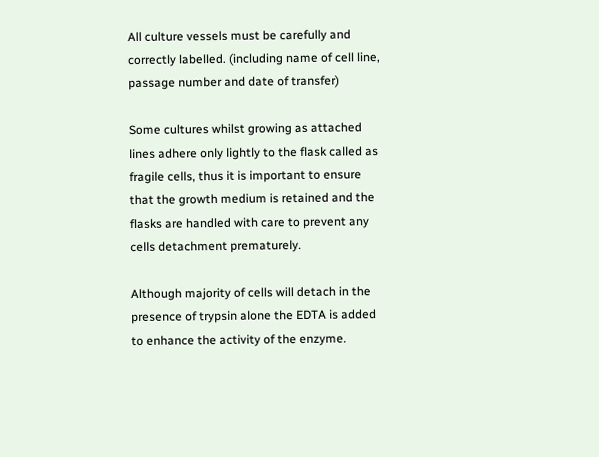All culture vessels must be carefully and correctly labelled. (including name of cell line, passage number and date of transfer)

Some cultures whilst growing as attached lines adhere only lightly to the flask called as fragile cells, thus it is important to ensure that the growth medium is retained and the flasks are handled with care to prevent any cells detachment prematurely.

Although majority of cells will detach in the presence of trypsin alone the EDTA is added to enhance the activity of the enzyme.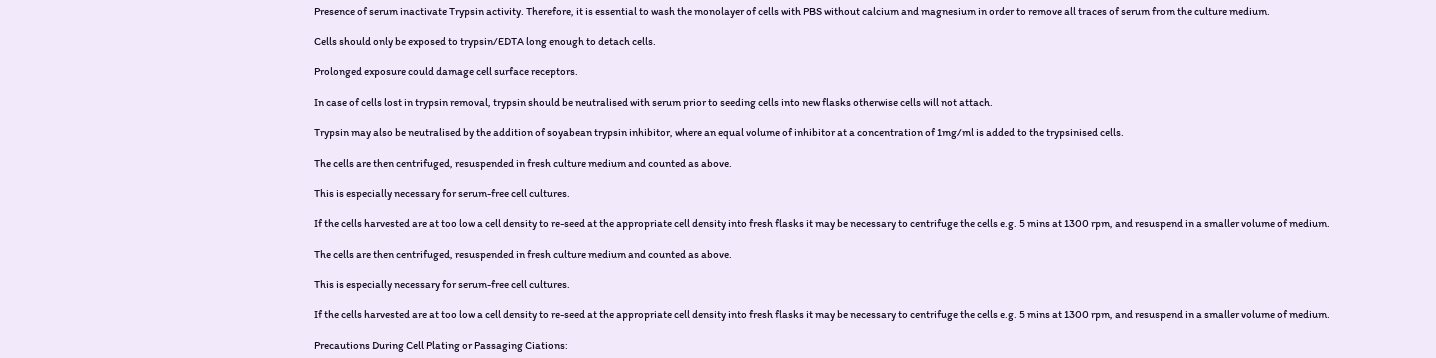Presence of serum inactivate Trypsin activity. Therefore, it is essential to wash the monolayer of cells with PBS without calcium and magnesium in order to remove all traces of serum from the culture medium.

Cells should only be exposed to trypsin/EDTA long enough to detach cells.

Prolonged exposure could damage cell surface receptors.

In case of cells lost in trypsin removal, trypsin should be neutralised with serum prior to seeding cells into new flasks otherwise cells will not attach.

Trypsin may also be neutralised by the addition of soyabean trypsin inhibitor, where an equal volume of inhibitor at a concentration of 1mg/ml is added to the trypsinised cells.

The cells are then centrifuged, resuspended in fresh culture medium and counted as above.

This is especially necessary for serum-free cell cultures.

If the cells harvested are at too low a cell density to re-seed at the appropriate cell density into fresh flasks it may be necessary to centrifuge the cells e.g. 5 mins at 1300 rpm, and resuspend in a smaller volume of medium.

The cells are then centrifuged, resuspended in fresh culture medium and counted as above.

This is especially necessary for serum-free cell cultures.

If the cells harvested are at too low a cell density to re-seed at the appropriate cell density into fresh flasks it may be necessary to centrifuge the cells e.g. 5 mins at 1300 rpm, and resuspend in a smaller volume of medium.

Precautions During Cell Plating or Passaging Ciations: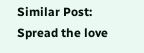Similar Post:
Spread the love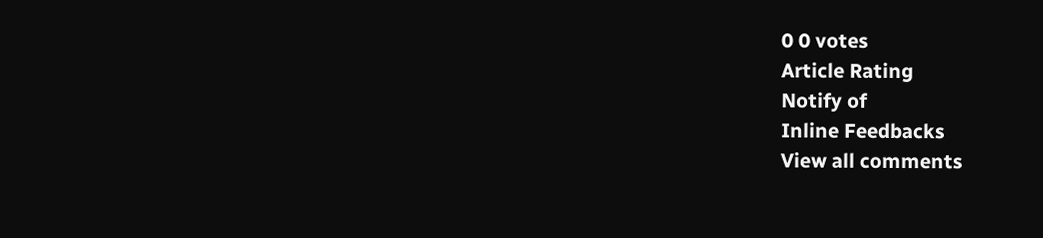0 0 votes
Article Rating
Notify of
Inline Feedbacks
View all comments